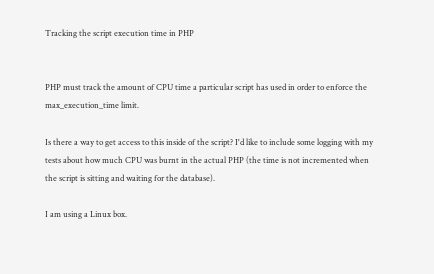Tracking the script execution time in PHP


PHP must track the amount of CPU time a particular script has used in order to enforce the max_execution_time limit.

Is there a way to get access to this inside of the script? I'd like to include some logging with my tests about how much CPU was burnt in the actual PHP (the time is not incremented when the script is sitting and waiting for the database).

I am using a Linux box.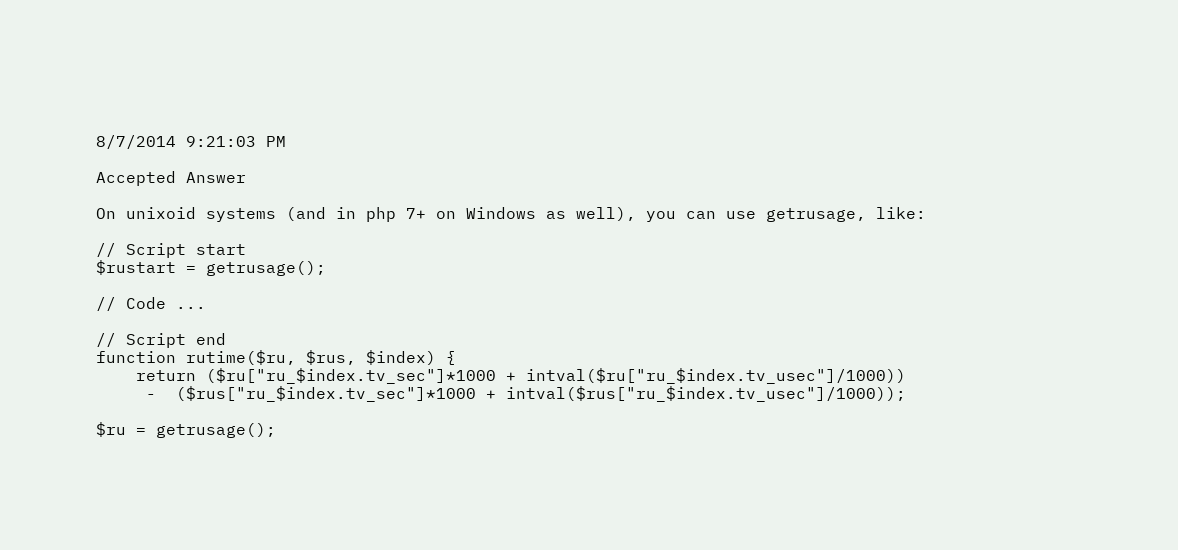8/7/2014 9:21:03 PM

Accepted Answer

On unixoid systems (and in php 7+ on Windows as well), you can use getrusage, like:

// Script start
$rustart = getrusage();

// Code ...

// Script end
function rutime($ru, $rus, $index) {
    return ($ru["ru_$index.tv_sec"]*1000 + intval($ru["ru_$index.tv_usec"]/1000))
     -  ($rus["ru_$index.tv_sec"]*1000 + intval($rus["ru_$index.tv_usec"]/1000));

$ru = getrusage();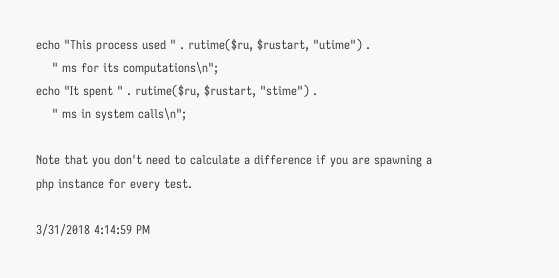echo "This process used " . rutime($ru, $rustart, "utime") .
    " ms for its computations\n";
echo "It spent " . rutime($ru, $rustart, "stime") .
    " ms in system calls\n";

Note that you don't need to calculate a difference if you are spawning a php instance for every test.

3/31/2018 4:14:59 PM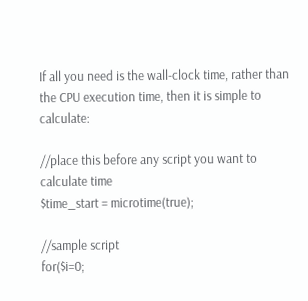If all you need is the wall-clock time, rather than the CPU execution time, then it is simple to calculate:

//place this before any script you want to calculate time
$time_start = microtime(true);

//sample script
for($i=0;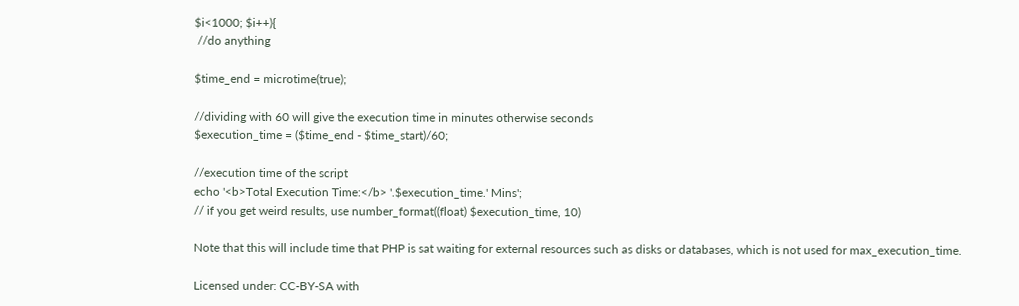$i<1000; $i++){
 //do anything

$time_end = microtime(true);

//dividing with 60 will give the execution time in minutes otherwise seconds
$execution_time = ($time_end - $time_start)/60;

//execution time of the script
echo '<b>Total Execution Time:</b> '.$execution_time.' Mins';
// if you get weird results, use number_format((float) $execution_time, 10)

Note that this will include time that PHP is sat waiting for external resources such as disks or databases, which is not used for max_execution_time.

Licensed under: CC-BY-SA with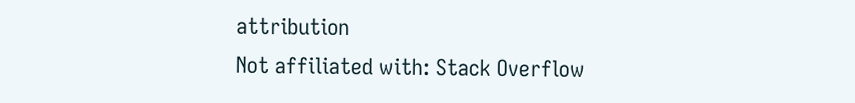attribution
Not affiliated with: Stack Overflow